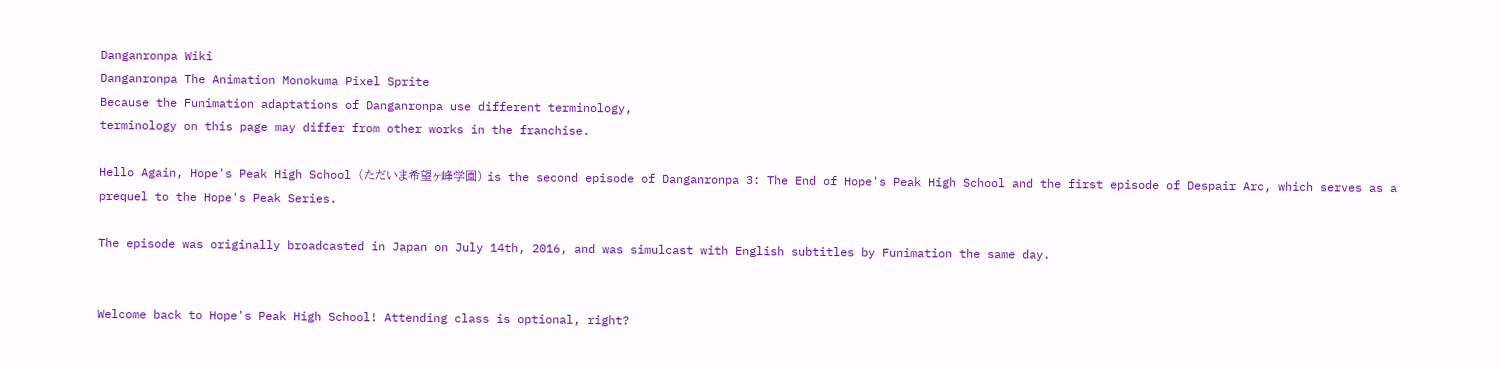Danganronpa Wiki
Danganronpa The Animation Monokuma Pixel Sprite
Because the Funimation adaptations of Danganronpa use different terminology,
terminology on this page may differ from other works in the franchise.

Hello Again, Hope's Peak High School (ただいま希望ヶ峰学園) is the second episode of Danganronpa 3: The End of Hope's Peak High School and the first episode of Despair Arc, which serves as a prequel to the Hope's Peak Series.

The episode was originally broadcasted in Japan on July 14th, 2016, and was simulcast with English subtitles by Funimation the same day.


Welcome back to Hope's Peak High School! Attending class is optional, right?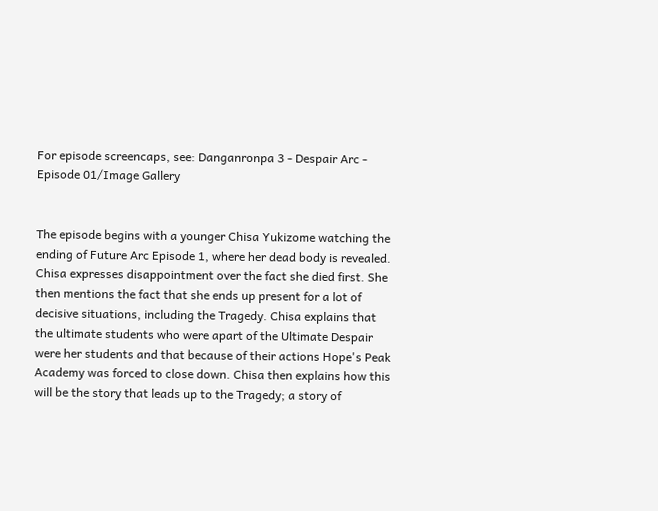For episode screencaps, see: Danganronpa 3 - Despair Arc - Episode 01/Image Gallery


The episode begins with a younger Chisa Yukizome watching the ending of Future Arc Episode 1, where her dead body is revealed. Chisa expresses disappointment over the fact she died first. She then mentions the fact that she ends up present for a lot of decisive situations, including the Tragedy. Chisa explains that the ultimate students who were apart of the Ultimate Despair were her students and that because of their actions Hope's Peak Academy was forced to close down. Chisa then explains how this will be the story that leads up to the Tragedy; a story of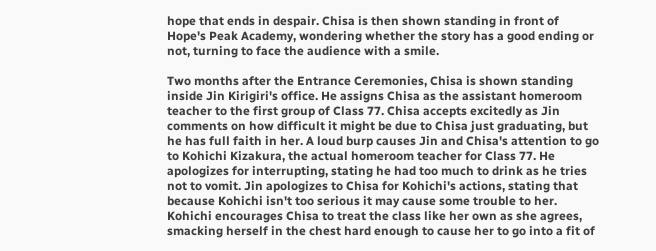hope that ends in despair. Chisa is then shown standing in front of Hope's Peak Academy, wondering whether the story has a good ending or not, turning to face the audience with a smile.

Two months after the Entrance Ceremonies, Chisa is shown standing inside Jin Kirigiri's office. He assigns Chisa as the assistant homeroom teacher to the first group of Class 77. Chisa accepts excitedly as Jin comments on how difficult it might be due to Chisa just graduating, but he has full faith in her. A loud burp causes Jin and Chisa's attention to go to Kohichi Kizakura, the actual homeroom teacher for Class 77. He apologizes for interrupting, stating he had too much to drink as he tries not to vomit. Jin apologizes to Chisa for Kohichi's actions, stating that because Kohichi isn't too serious it may cause some trouble to her. Kohichi encourages Chisa to treat the class like her own as she agrees, smacking herself in the chest hard enough to cause her to go into a fit of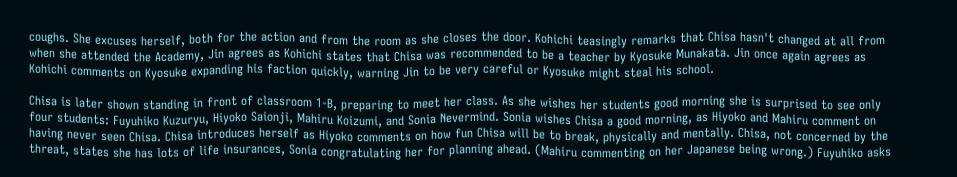coughs. She excuses herself, both for the action and from the room as she closes the door. Kohichi teasingly remarks that Chisa hasn't changed at all from when she attended the Academy, Jin agrees as Kohichi states that Chisa was recommended to be a teacher by Kyosuke Munakata. Jin once again agrees as Kohichi comments on Kyosuke expanding his faction quickly, warning Jin to be very careful or Kyosuke might steal his school.

Chisa is later shown standing in front of classroom 1-B, preparing to meet her class. As she wishes her students good morning she is surprised to see only four students: Fuyuhiko Kuzuryu, Hiyoko Saionji, Mahiru Koizumi, and Sonia Nevermind. Sonia wishes Chisa a good morning, as Hiyoko and Mahiru comment on having never seen Chisa. Chisa introduces herself as Hiyoko comments on how fun Chisa will be to break, physically and mentally. Chisa, not concerned by the threat, states she has lots of life insurances, Sonia congratulating her for planning ahead. (Mahiru commenting on her Japanese being wrong.) Fuyuhiko asks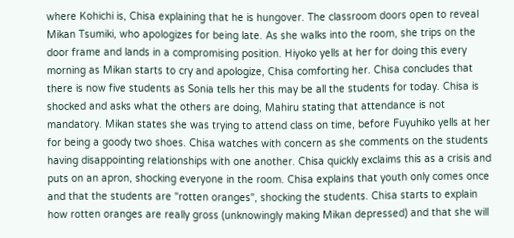where Kohichi is, Chisa explaining that he is hungover. The classroom doors open to reveal Mikan Tsumiki, who apologizes for being late. As she walks into the room, she trips on the door frame and lands in a compromising position. Hiyoko yells at her for doing this every morning as Mikan starts to cry and apologize, Chisa comforting her. Chisa concludes that there is now five students as Sonia tells her this may be all the students for today. Chisa is shocked and asks what the others are doing, Mahiru stating that attendance is not mandatory. Mikan states she was trying to attend class on time, before Fuyuhiko yells at her for being a goody two shoes. Chisa watches with concern as she comments on the students having disappointing relationships with one another. Chisa quickly exclaims this as a crisis and puts on an apron, shocking everyone in the room. Chisa explains that youth only comes once and that the students are "rotten oranges", shocking the students. Chisa starts to explain how rotten oranges are really gross (unknowingly making Mikan depressed) and that she will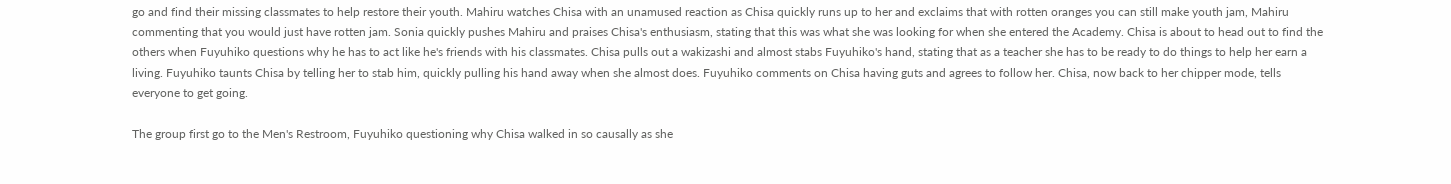go and find their missing classmates to help restore their youth. Mahiru watches Chisa with an unamused reaction as Chisa quickly runs up to her and exclaims that with rotten oranges you can still make youth jam, Mahiru commenting that you would just have rotten jam. Sonia quickly pushes Mahiru and praises Chisa's enthusiasm, stating that this was what she was looking for when she entered the Academy. Chisa is about to head out to find the others when Fuyuhiko questions why he has to act like he's friends with his classmates. Chisa pulls out a wakizashi and almost stabs Fuyuhiko's hand, stating that as a teacher she has to be ready to do things to help her earn a living. Fuyuhiko taunts Chisa by telling her to stab him, quickly pulling his hand away when she almost does. Fuyuhiko comments on Chisa having guts and agrees to follow her. Chisa, now back to her chipper mode, tells everyone to get going.

The group first go to the Men's Restroom, Fuyuhiko questioning why Chisa walked in so causally as she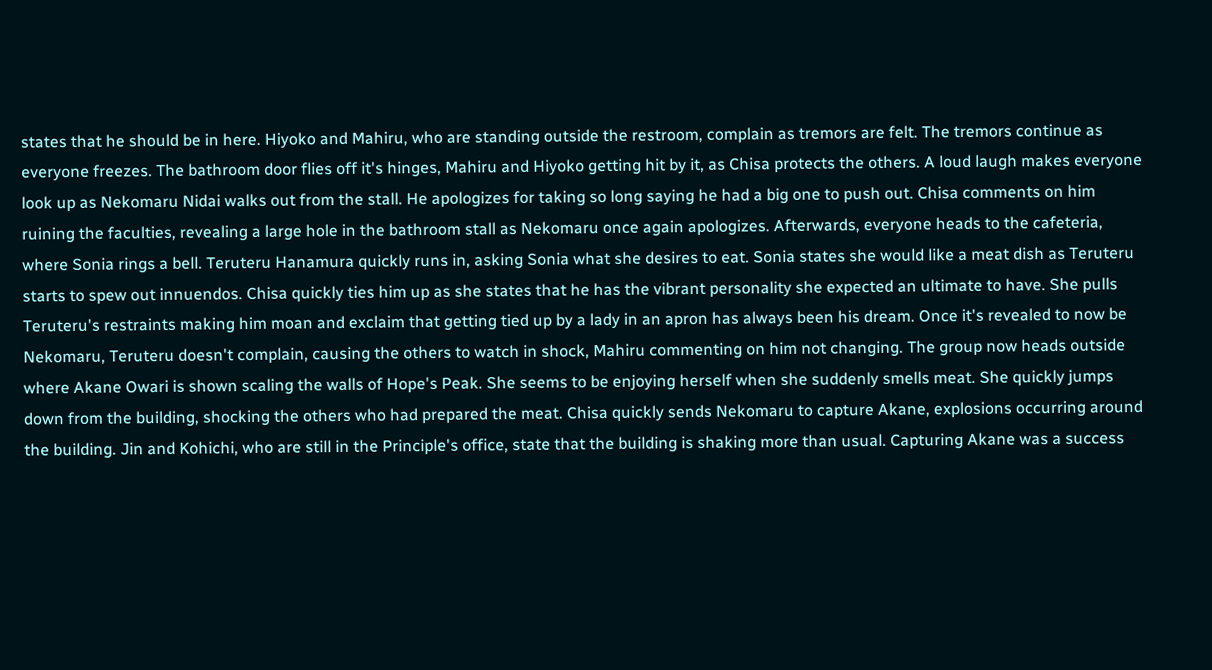states that he should be in here. Hiyoko and Mahiru, who are standing outside the restroom, complain as tremors are felt. The tremors continue as everyone freezes. The bathroom door flies off it's hinges, Mahiru and Hiyoko getting hit by it, as Chisa protects the others. A loud laugh makes everyone look up as Nekomaru Nidai walks out from the stall. He apologizes for taking so long saying he had a big one to push out. Chisa comments on him ruining the faculties, revealing a large hole in the bathroom stall as Nekomaru once again apologizes. Afterwards, everyone heads to the cafeteria, where Sonia rings a bell. Teruteru Hanamura quickly runs in, asking Sonia what she desires to eat. Sonia states she would like a meat dish as Teruteru starts to spew out innuendos. Chisa quickly ties him up as she states that he has the vibrant personality she expected an ultimate to have. She pulls Teruteru's restraints making him moan and exclaim that getting tied up by a lady in an apron has always been his dream. Once it's revealed to now be Nekomaru, Teruteru doesn't complain, causing the others to watch in shock, Mahiru commenting on him not changing. The group now heads outside where Akane Owari is shown scaling the walls of Hope's Peak. She seems to be enjoying herself when she suddenly smells meat. She quickly jumps down from the building, shocking the others who had prepared the meat. Chisa quickly sends Nekomaru to capture Akane, explosions occurring around the building. Jin and Kohichi, who are still in the Principle's office, state that the building is shaking more than usual. Capturing Akane was a success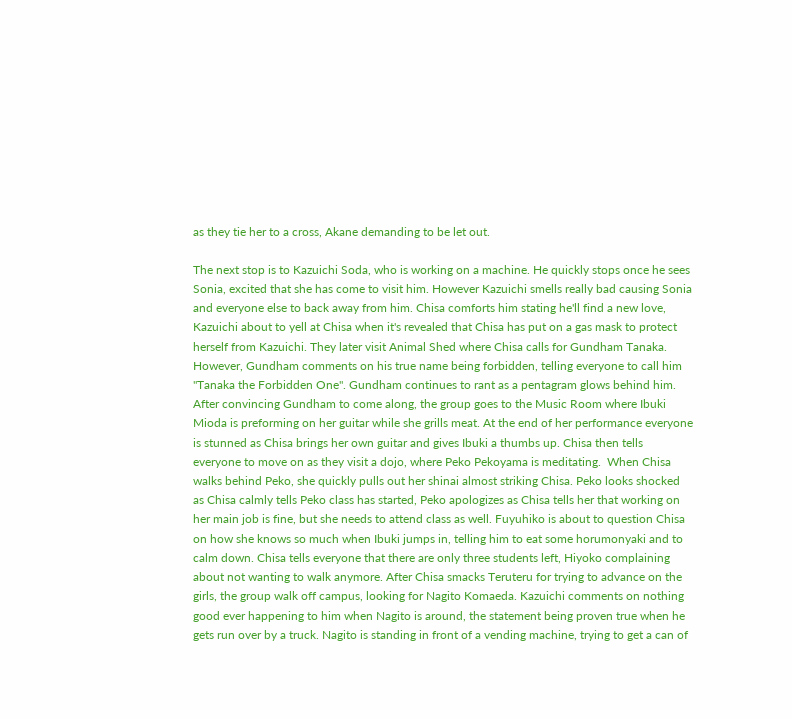as they tie her to a cross, Akane demanding to be let out.

The next stop is to Kazuichi Soda, who is working on a machine. He quickly stops once he sees Sonia, excited that she has come to visit him. However Kazuichi smells really bad causing Sonia and everyone else to back away from him. Chisa comforts him stating he'll find a new love, Kazuichi about to yell at Chisa when it's revealed that Chisa has put on a gas mask to protect herself from Kazuichi. They later visit Animal Shed where Chisa calls for Gundham Tanaka. However, Gundham comments on his true name being forbidden, telling everyone to call him "Tanaka the Forbidden One". Gundham continues to rant as a pentagram glows behind him. After convincing Gundham to come along, the group goes to the Music Room where Ibuki Mioda is preforming on her guitar while she grills meat. At the end of her performance everyone is stunned as Chisa brings her own guitar and gives Ibuki a thumbs up. Chisa then tells everyone to move on as they visit a dojo, where Peko Pekoyama is meditating.  When Chisa walks behind Peko, she quickly pulls out her shinai almost striking Chisa. Peko looks shocked as Chisa calmly tells Peko class has started, Peko apologizes as Chisa tells her that working on her main job is fine, but she needs to attend class as well. Fuyuhiko is about to question Chisa on how she knows so much when Ibuki jumps in, telling him to eat some horumonyaki and to calm down. Chisa tells everyone that there are only three students left, Hiyoko complaining about not wanting to walk anymore. After Chisa smacks Teruteru for trying to advance on the girls, the group walk off campus, looking for Nagito Komaeda. Kazuichi comments on nothing good ever happening to him when Nagito is around, the statement being proven true when he gets run over by a truck. Nagito is standing in front of a vending machine, trying to get a can of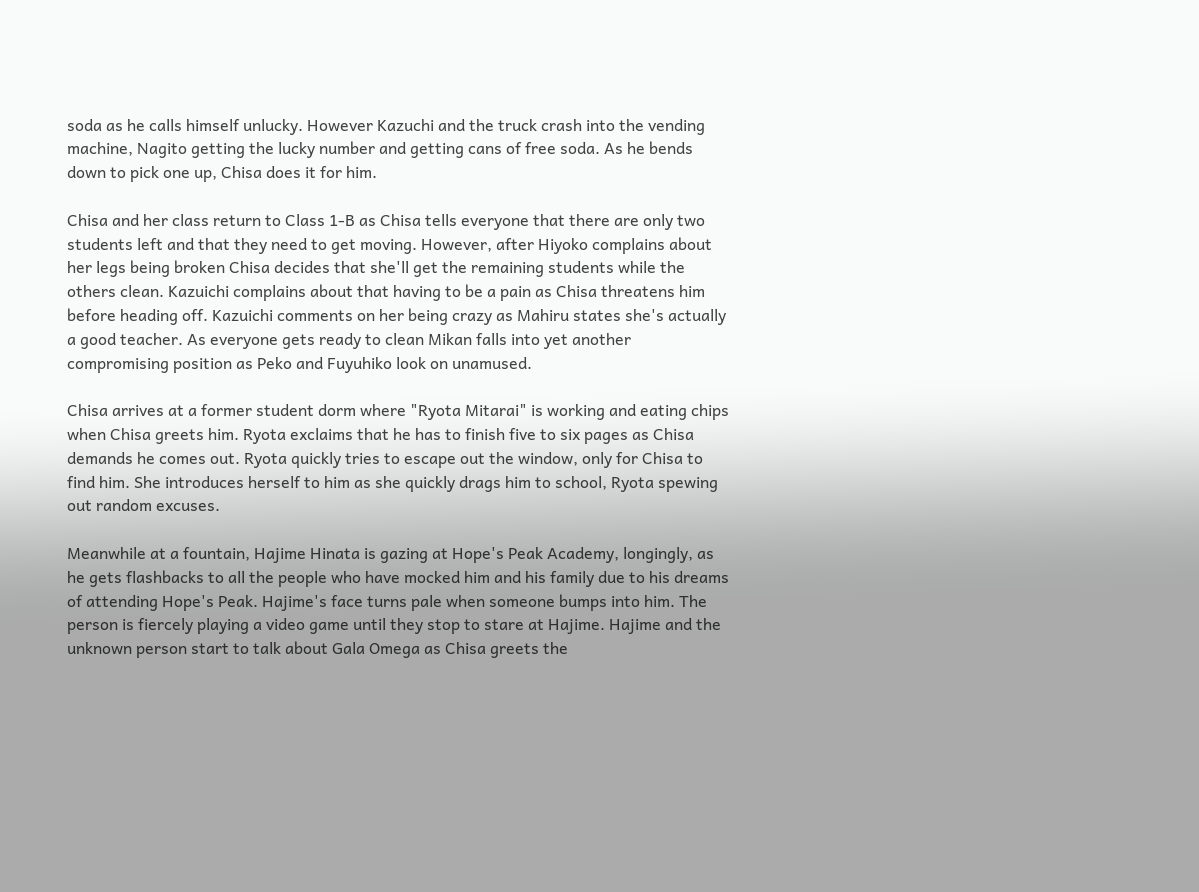soda as he calls himself unlucky. However Kazuchi and the truck crash into the vending machine, Nagito getting the lucky number and getting cans of free soda. As he bends down to pick one up, Chisa does it for him.

Chisa and her class return to Class 1-B as Chisa tells everyone that there are only two students left and that they need to get moving. However, after Hiyoko complains about her legs being broken Chisa decides that she'll get the remaining students while the others clean. Kazuichi complains about that having to be a pain as Chisa threatens him before heading off. Kazuichi comments on her being crazy as Mahiru states she's actually a good teacher. As everyone gets ready to clean Mikan falls into yet another compromising position as Peko and Fuyuhiko look on unamused.

Chisa arrives at a former student dorm where "Ryota Mitarai" is working and eating chips when Chisa greets him. Ryota exclaims that he has to finish five to six pages as Chisa demands he comes out. Ryota quickly tries to escape out the window, only for Chisa to find him. She introduces herself to him as she quickly drags him to school, Ryota spewing out random excuses.

Meanwhile at a fountain, Hajime Hinata is gazing at Hope's Peak Academy, longingly, as he gets flashbacks to all the people who have mocked him and his family due to his dreams of attending Hope's Peak. Hajime's face turns pale when someone bumps into him. The person is fiercely playing a video game until they stop to stare at Hajime. Hajime and the unknown person start to talk about Gala Omega as Chisa greets the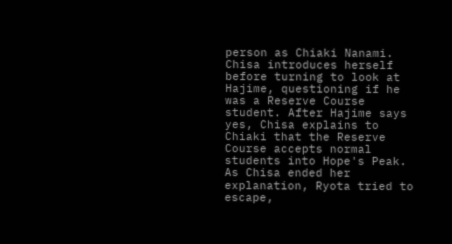person as Chiaki Nanami. Chisa introduces herself before turning to look at Hajime, questioning if he was a Reserve Course student. After Hajime says yes, Chisa explains to Chiaki that the Reserve Course accepts normal students into Hope's Peak. As Chisa ended her explanation, Ryota tried to escape,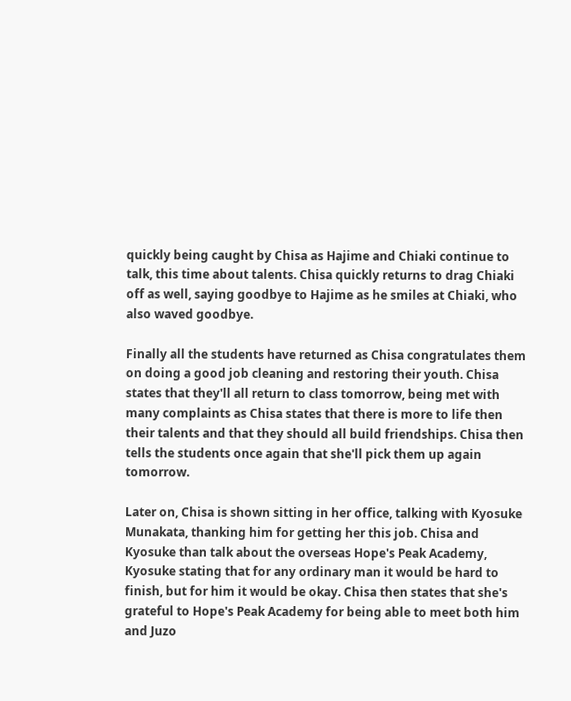quickly being caught by Chisa as Hajime and Chiaki continue to talk, this time about talents. Chisa quickly returns to drag Chiaki off as well, saying goodbye to Hajime as he smiles at Chiaki, who also waved goodbye.

Finally all the students have returned as Chisa congratulates them on doing a good job cleaning and restoring their youth. Chisa states that they'll all return to class tomorrow, being met with many complaints as Chisa states that there is more to life then their talents and that they should all build friendships. Chisa then tells the students once again that she'll pick them up again tomorrow.

Later on, Chisa is shown sitting in her office, talking with Kyosuke Munakata, thanking him for getting her this job. Chisa and Kyosuke than talk about the overseas Hope's Peak Academy, Kyosuke stating that for any ordinary man it would be hard to finish, but for him it would be okay. Chisa then states that she's grateful to Hope's Peak Academy for being able to meet both him and Juzo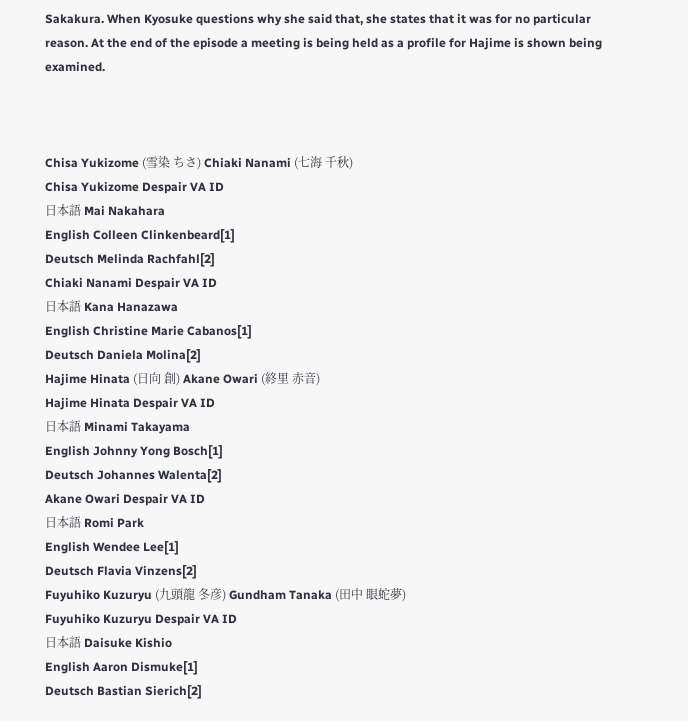Sakakura. When Kyosuke questions why she said that, she states that it was for no particular reason. At the end of the episode a meeting is being held as a profile for Hajime is shown being examined.



Chisa Yukizome (雪染 ちさ) Chiaki Nanami (七海 千秋)
Chisa Yukizome Despair VA ID
日本語 Mai Nakahara
English Colleen Clinkenbeard[1]
Deutsch Melinda Rachfahl[2]
Chiaki Nanami Despair VA ID
日本語 Kana Hanazawa
English Christine Marie Cabanos[1]
Deutsch Daniela Molina[2]
Hajime Hinata (日向 創) Akane Owari (終里 赤音)
Hajime Hinata Despair VA ID
日本語 Minami Takayama
English Johnny Yong Bosch[1]
Deutsch Johannes Walenta[2]
Akane Owari Despair VA ID
日本語 Romi Park
English Wendee Lee[1]
Deutsch Flavia Vinzens[2]
Fuyuhiko Kuzuryu (九頭龍 冬彦) Gundham Tanaka (田中 眼蛇夢)
Fuyuhiko Kuzuryu Despair VA ID
日本語 Daisuke Kishio
English Aaron Dismuke[1]
Deutsch Bastian Sierich[2]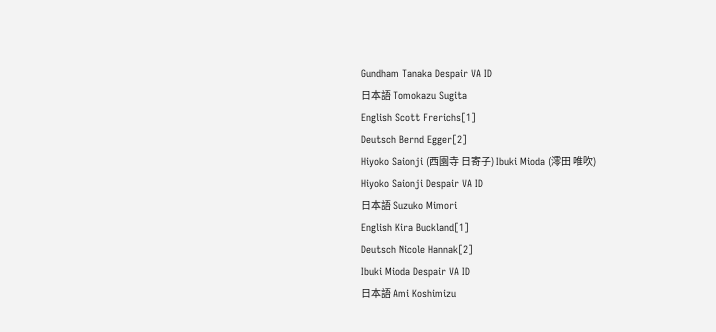Gundham Tanaka Despair VA ID
日本語 Tomokazu Sugita
English Scott Frerichs[1]
Deutsch Bernd Egger[2]
Hiyoko Saionji (西園寺 日寄子) Ibuki Mioda (澪田 唯吹)
Hiyoko Saionji Despair VA ID
日本語 Suzuko Mimori
English Kira Buckland[1]
Deutsch Nicole Hannak[2]
Ibuki Mioda Despair VA ID
日本語 Ami Koshimizu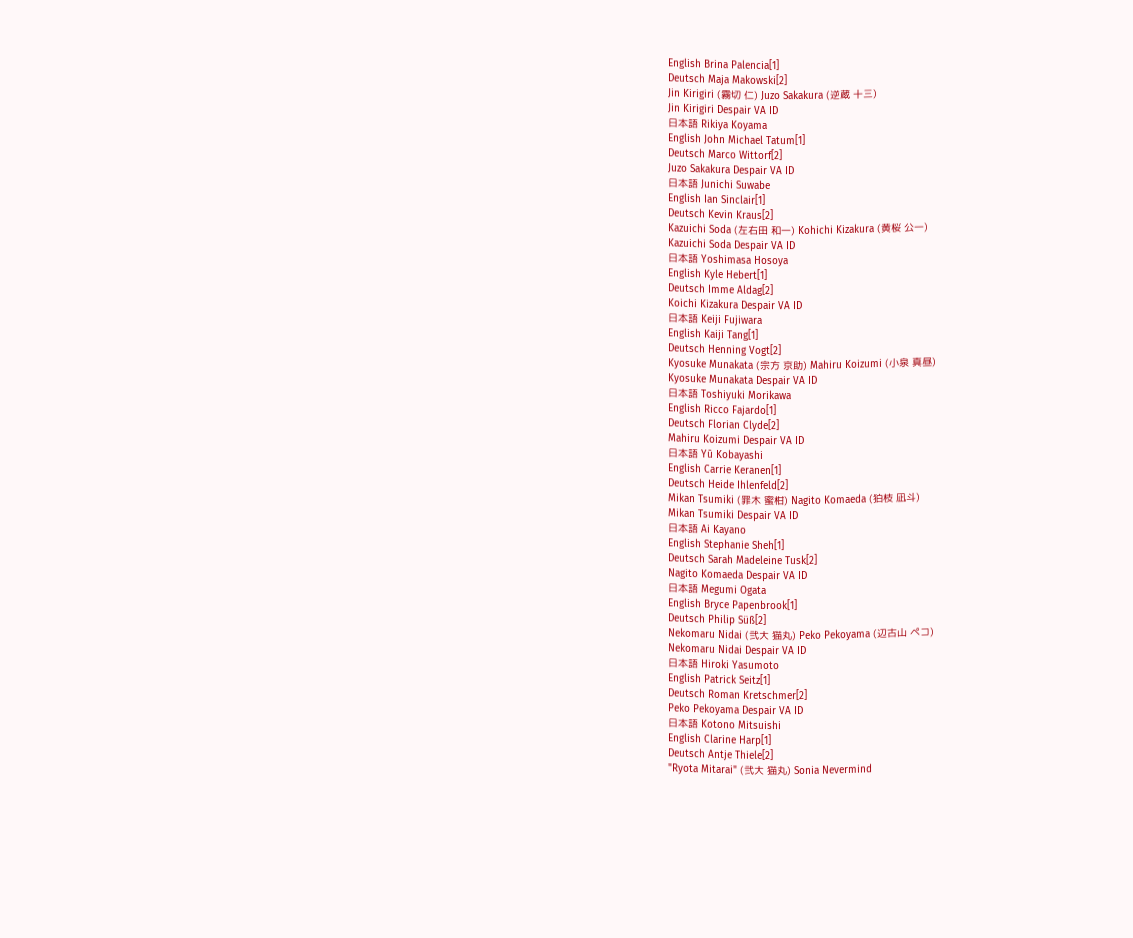English Brina Palencia[1]
Deutsch Maja Makowski[2]
Jin Kirigiri (霧切 仁) Juzo Sakakura (逆蔵 十三)
Jin Kirigiri Despair VA ID
日本語 Rikiya Koyama
English John Michael Tatum[1]
Deutsch Marco Wittorf[2]
Juzo Sakakura Despair VA ID
日本語 Junichi Suwabe
English Ian Sinclair[1]
Deutsch Kevin Kraus[2]
Kazuichi Soda (左右田 和一) Kohichi Kizakura (黄桜 公一)
Kazuichi Soda Despair VA ID
日本語 Yoshimasa Hosoya
English Kyle Hebert[1]
Deutsch Imme Aldag[2]
Koichi Kizakura Despair VA ID
日本語 Keiji Fujiwara
English Kaiji Tang[1]
Deutsch Henning Vogt[2]
Kyosuke Munakata (宗方 京助) Mahiru Koizumi (小泉 真昼)
Kyosuke Munakata Despair VA ID
日本語 Toshiyuki Morikawa
English Ricco Fajardo[1]
Deutsch Florian Clyde[2]
Mahiru Koizumi Despair VA ID
日本語 Yū Kobayashi
English Carrie Keranen[1]
Deutsch Heide Ihlenfeld[2]
Mikan Tsumiki (罪木 蜜柑) Nagito Komaeda (狛枝 凪斗)
Mikan Tsumiki Despair VA ID
日本語 Ai Kayano
English Stephanie Sheh[1]
Deutsch Sarah Madeleine Tusk[2]
Nagito Komaeda Despair VA ID
日本語 Megumi Ogata
English Bryce Papenbrook[1]
Deutsch Philip Süß[2]
Nekomaru Nidai (弐大 猫丸) Peko Pekoyama (辺古山 ペコ)
Nekomaru Nidai Despair VA ID
日本語 Hiroki Yasumoto
English Patrick Seitz[1]
Deutsch Roman Kretschmer[2]
Peko Pekoyama Despair VA ID
日本語 Kotono Mitsuishi
English Clarine Harp[1]
Deutsch Antje Thiele[2]
"Ryota Mitarai" (弐大 猫丸) Sonia Nevermind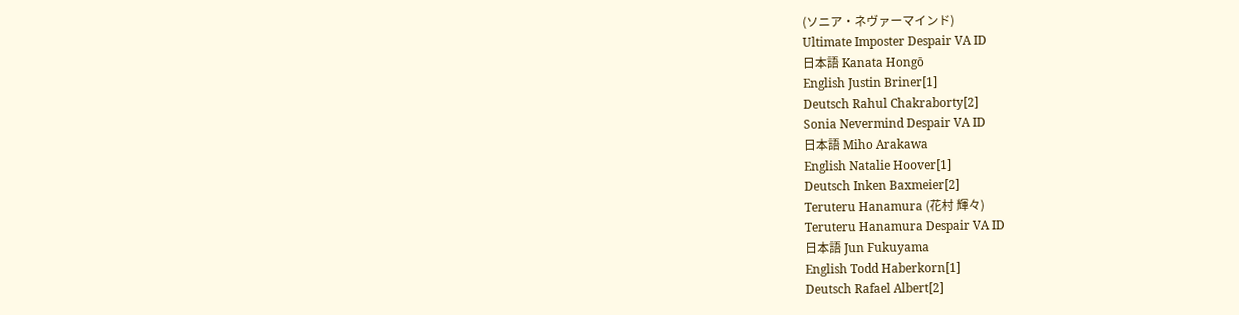(ソニア・ネヴァーマインド)
Ultimate Imposter Despair VA ID
日本語 Kanata Hongō
English Justin Briner[1]
Deutsch Rahul Chakraborty[2]
Sonia Nevermind Despair VA ID
日本語 Miho Arakawa
English Natalie Hoover[1]
Deutsch Inken Baxmeier[2]
Teruteru Hanamura (花村 輝々)
Teruteru Hanamura Despair VA ID
日本語 Jun Fukuyama
English Todd Haberkorn[1]
Deutsch Rafael Albert[2]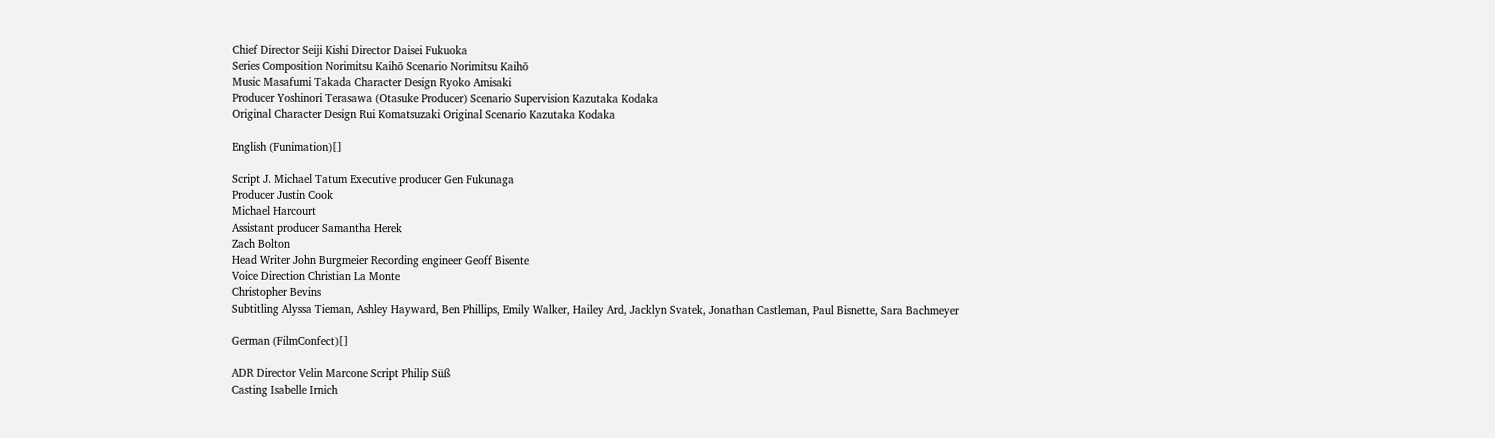Chief Director Seiji Kishi Director Daisei Fukuoka
Series Composition Norimitsu Kaihō Scenario Norimitsu Kaihō
Music Masafumi Takada Character Design Ryoko Amisaki
Producer Yoshinori Terasawa (Otasuke Producer) Scenario Supervision Kazutaka Kodaka
Original Character Design Rui Komatsuzaki Original Scenario Kazutaka Kodaka

English (Funimation)[]

Script J. Michael Tatum Executive producer Gen Fukunaga
Producer Justin Cook
Michael Harcourt
Assistant producer Samantha Herek
Zach Bolton
Head Writer John Burgmeier Recording engineer Geoff Bisente
Voice Direction Christian La Monte
Christopher Bevins
Subtitling Alyssa Tieman, Ashley Hayward, Ben Phillips, Emily Walker, Hailey Ard, Jacklyn Svatek, Jonathan Castleman, Paul Bisnette, Sara Bachmeyer

German (FilmConfect)[]

ADR Director Velin Marcone Script Philip Süß
Casting Isabelle Irnich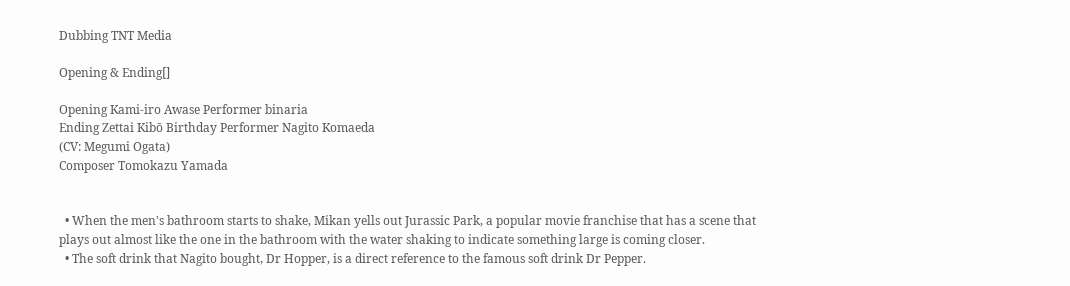Dubbing TNT Media

Opening & Ending[]

Opening Kami-iro Awase Performer binaria
Ending Zettai Kibō Birthday Performer Nagito Komaeda
(CV: Megumi Ogata)
Composer Tomokazu Yamada


  • When the men's bathroom starts to shake, Mikan yells out Jurassic Park, a popular movie franchise that has a scene that plays out almost like the one in the bathroom with the water shaking to indicate something large is coming closer.
  • The soft drink that Nagito bought, Dr Hopper, is a direct reference to the famous soft drink Dr Pepper.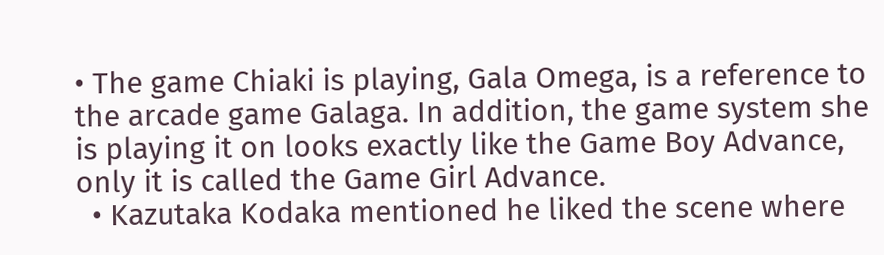• The game Chiaki is playing, Gala Omega, is a reference to the arcade game Galaga. In addition, the game system she is playing it on looks exactly like the Game Boy Advance, only it is called the Game Girl Advance.
  • Kazutaka Kodaka mentioned he liked the scene where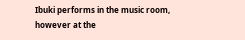Ibuki performs in the music room, however at the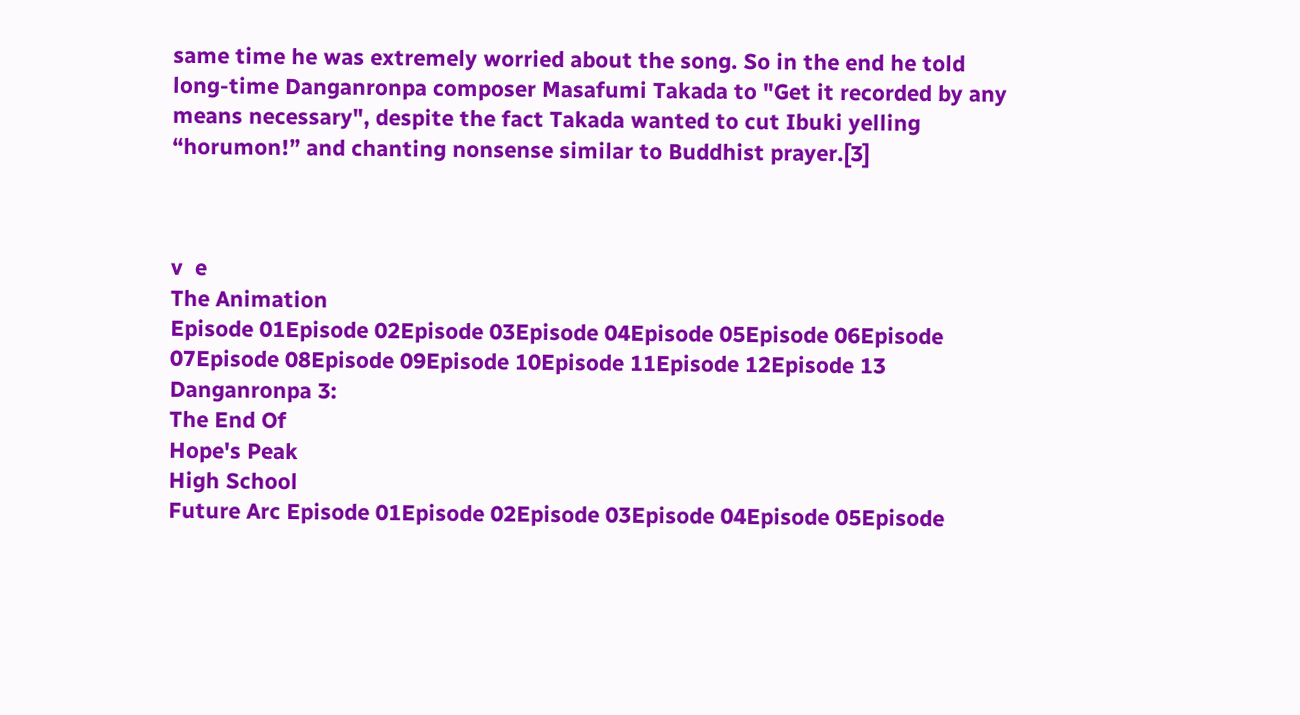same time he was extremely worried about the song. So in the end he told long-time Danganronpa composer Masafumi Takada to "Get it recorded by any means necessary", despite the fact Takada wanted to cut Ibuki yelling “horumon!” and chanting nonsense similar to Buddhist prayer.[3]



v  e
The Animation
Episode 01Episode 02Episode 03Episode 04Episode 05Episode 06Episode 07Episode 08Episode 09Episode 10Episode 11Episode 12Episode 13
Danganronpa 3:
The End Of
Hope's Peak
High School
Future Arc Episode 01Episode 02Episode 03Episode 04Episode 05Episode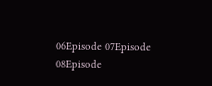06Episode 07Episode 08Episode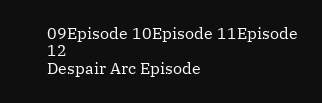09Episode 10Episode 11Episode 12
Despair Arc Episode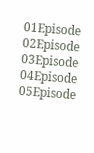01Episode 02Episode 03Episode 04Episode 05Episode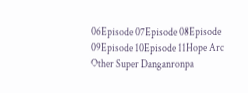06Episode 07Episode 08Episode 09Episode 10Episode 11Hope Arc
Other Super Danganronpa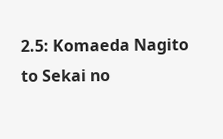2.5: Komaeda Nagito to Sekai no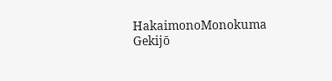HakaimonoMonokuma Gekijō